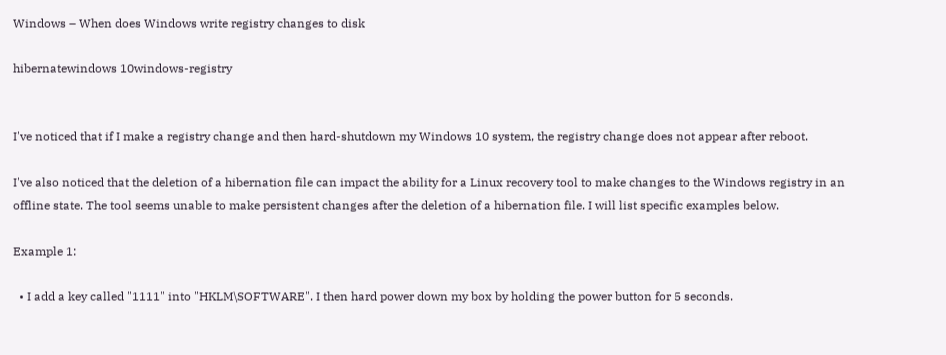Windows – When does Windows write registry changes to disk

hibernatewindows 10windows-registry


I've noticed that if I make a registry change and then hard-shutdown my Windows 10 system, the registry change does not appear after reboot.

I've also noticed that the deletion of a hibernation file can impact the ability for a Linux recovery tool to make changes to the Windows registry in an offline state. The tool seems unable to make persistent changes after the deletion of a hibernation file. I will list specific examples below.

Example 1:

  • I add a key called "1111" into "HKLM\SOFTWARE". I then hard power down my box by holding the power button for 5 seconds.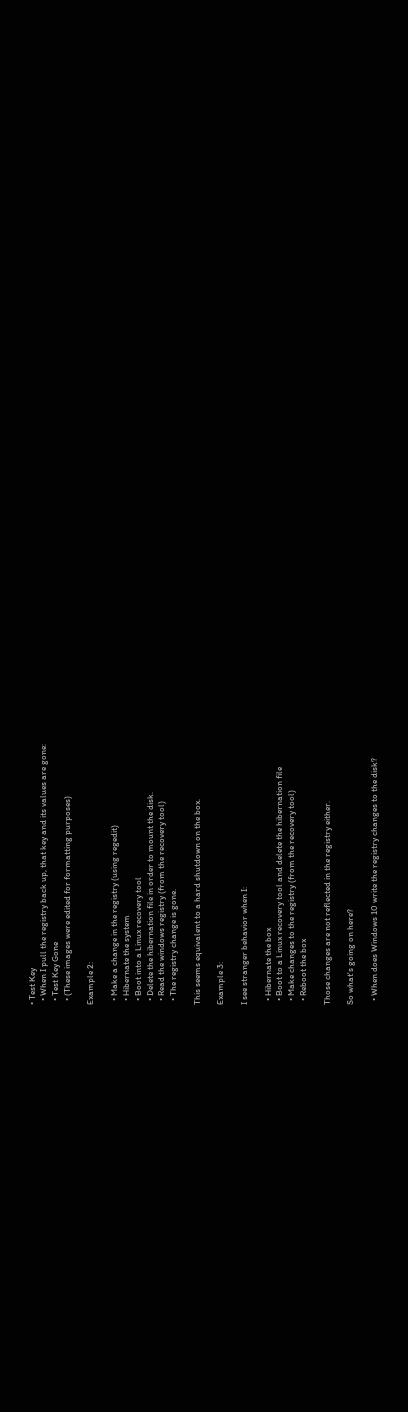• Test Key
  • When I pull the registry back up, that key and its values are gone:
  • Test Key Gone
  • (These images were edited for formatting purposes)

Example 2:

  • Make a change in the registry (using regedit)
  • Hibernate the system
  • Boot into a Linux recovery tool
  • Delete the hibernation file in order to mount the disk.
  • Read the windows registry (from the recovery tool)
  • The registry change is gone.

This seems equivalent to a hard shutdown on the box.

Example 3:

I see stranger behavior when I:

  • Hibernate the box
  • Boot to a Linux recovery tool and delete the hibernation file
  • Make changes to the registry (from the recovery tool)
  • Reboot the box

Those changes are not reflected in the registry either.

So what's going on here?

  • When does Windows 10 write the registry changes to the disk?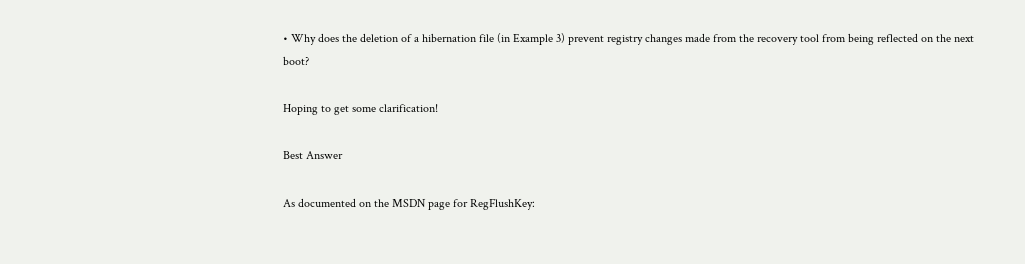• Why does the deletion of a hibernation file (in Example 3) prevent registry changes made from the recovery tool from being reflected on the next boot?

Hoping to get some clarification!

Best Answer

As documented on the MSDN page for RegFlushKey: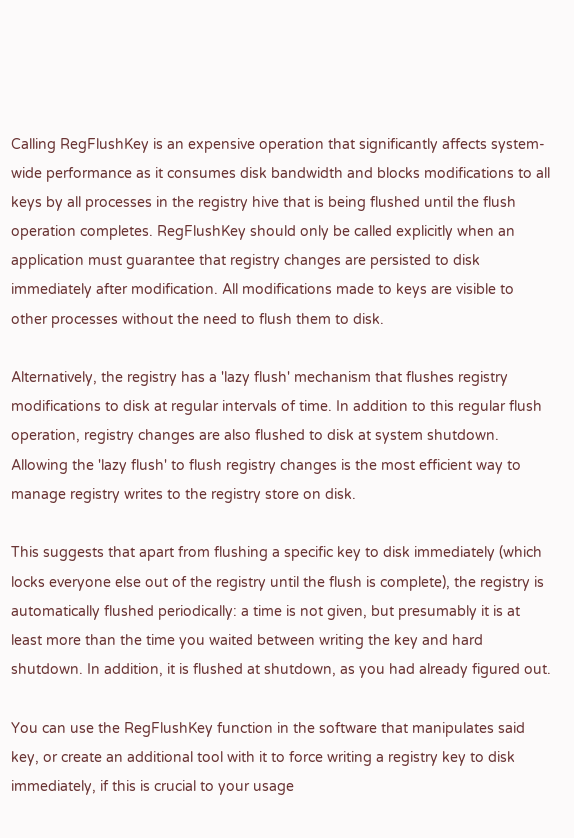Calling RegFlushKey is an expensive operation that significantly affects system-wide performance as it consumes disk bandwidth and blocks modifications to all keys by all processes in the registry hive that is being flushed until the flush operation completes. RegFlushKey should only be called explicitly when an application must guarantee that registry changes are persisted to disk immediately after modification. All modifications made to keys are visible to other processes without the need to flush them to disk.

Alternatively, the registry has a 'lazy flush' mechanism that flushes registry modifications to disk at regular intervals of time. In addition to this regular flush operation, registry changes are also flushed to disk at system shutdown. Allowing the 'lazy flush' to flush registry changes is the most efficient way to manage registry writes to the registry store on disk.

This suggests that apart from flushing a specific key to disk immediately (which locks everyone else out of the registry until the flush is complete), the registry is automatically flushed periodically: a time is not given, but presumably it is at least more than the time you waited between writing the key and hard shutdown. In addition, it is flushed at shutdown, as you had already figured out.

You can use the RegFlushKey function in the software that manipulates said key, or create an additional tool with it to force writing a registry key to disk immediately, if this is crucial to your usage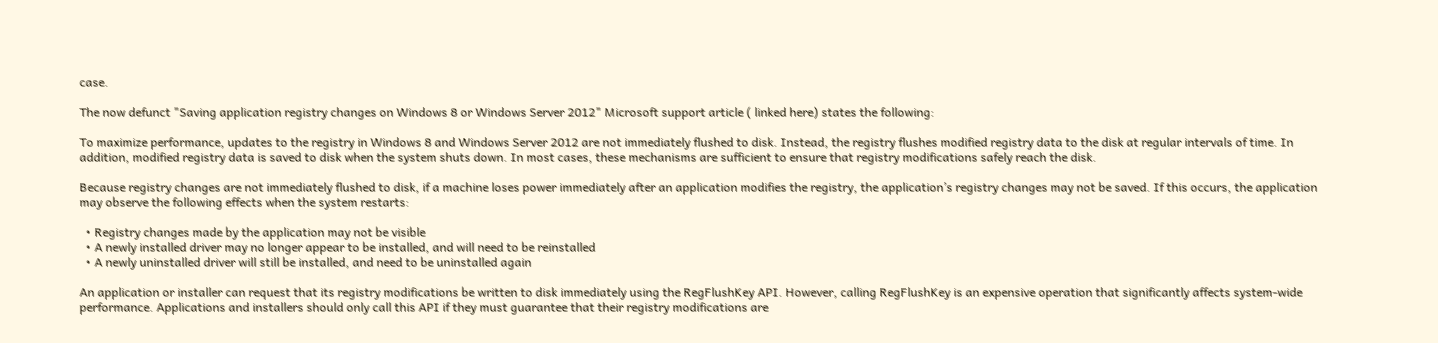case.

The now defunct "Saving application registry changes on Windows 8 or Windows Server 2012" Microsoft support article ( linked here) states the following:

To maximize performance, updates to the registry in Windows 8 and Windows Server 2012 are not immediately flushed to disk. Instead, the registry flushes modified registry data to the disk at regular intervals of time. In addition, modified registry data is saved to disk when the system shuts down. In most cases, these mechanisms are sufficient to ensure that registry modifications safely reach the disk.

Because registry changes are not immediately flushed to disk, if a machine loses power immediately after an application modifies the registry, the application’s registry changes may not be saved. If this occurs, the application may observe the following effects when the system restarts:

  • Registry changes made by the application may not be visible
  • A newly installed driver may no longer appear to be installed, and will need to be reinstalled
  • A newly uninstalled driver will still be installed, and need to be uninstalled again

An application or installer can request that its registry modifications be written to disk immediately using the RegFlushKey API. However, calling RegFlushKey is an expensive operation that significantly affects system-wide performance. Applications and installers should only call this API if they must guarantee that their registry modifications are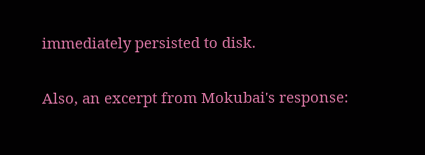immediately persisted to disk.

Also, an excerpt from Mokubai's response: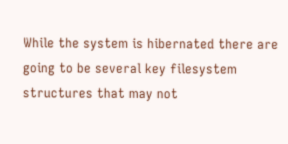While the system is hibernated there are going to be several key filesystem structures that may not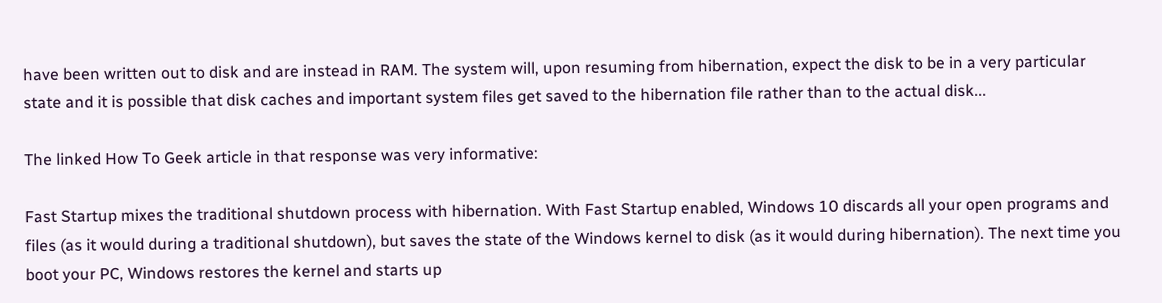have been written out to disk and are instead in RAM. The system will, upon resuming from hibernation, expect the disk to be in a very particular state and it is possible that disk caches and important system files get saved to the hibernation file rather than to the actual disk...

The linked How To Geek article in that response was very informative:

Fast Startup mixes the traditional shutdown process with hibernation. With Fast Startup enabled, Windows 10 discards all your open programs and files (as it would during a traditional shutdown), but saves the state of the Windows kernel to disk (as it would during hibernation). The next time you boot your PC, Windows restores the kernel and starts up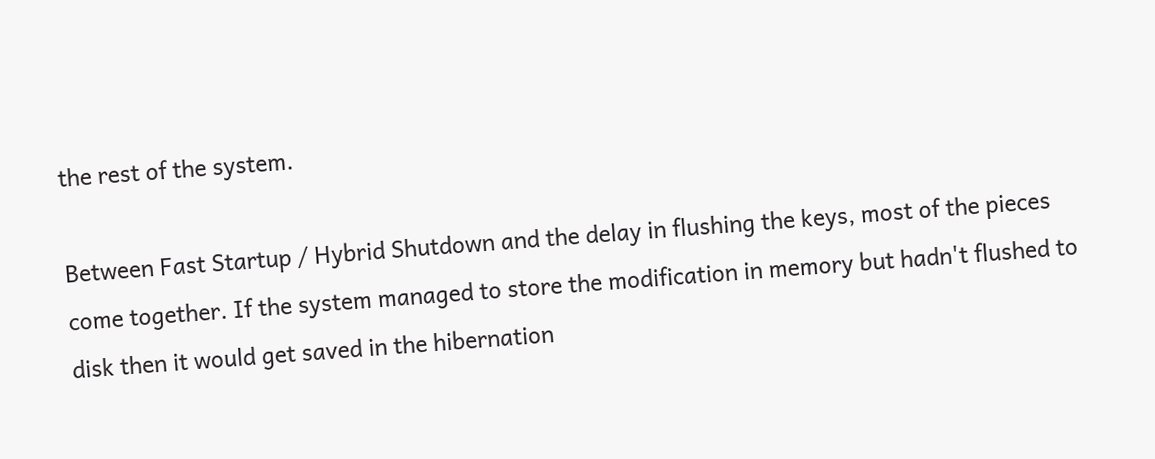the rest of the system.

Between Fast Startup / Hybrid Shutdown and the delay in flushing the keys, most of the pieces come together. If the system managed to store the modification in memory but hadn't flushed to disk then it would get saved in the hibernation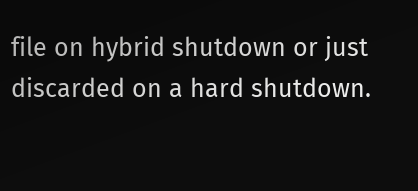file on hybrid shutdown or just discarded on a hard shutdown.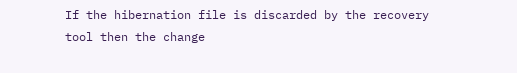If the hibernation file is discarded by the recovery tool then the change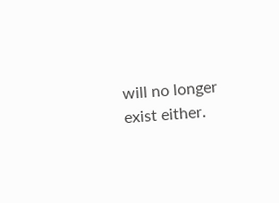will no longer exist either.